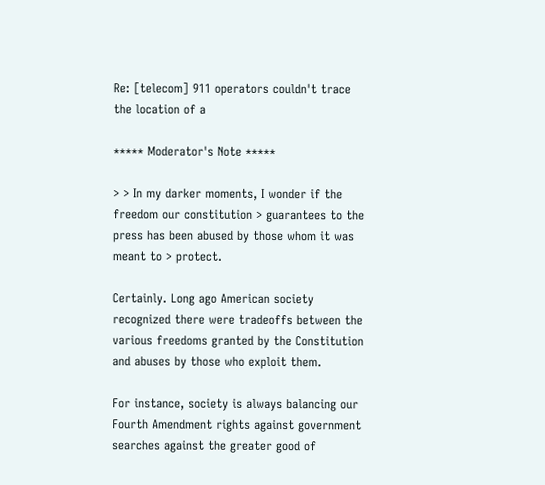Re: [telecom] 911 operators couldn't trace the location of a

***** Moderator's Note *****

> > In my darker moments, I wonder if the freedom our constitution > guarantees to the press has been abused by those whom it was meant to > protect.

Certainly. Long ago American society recognized there were tradeoffs between the various freedoms granted by the Constitution and abuses by those who exploit them.

For instance, society is always balancing our Fourth Amendment rights against government searches against the greater good of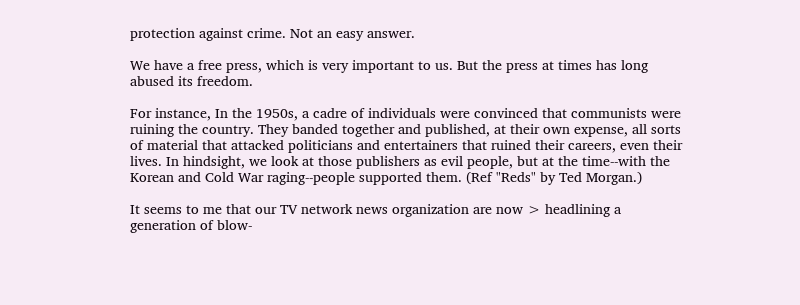protection against crime. Not an easy answer.

We have a free press, which is very important to us. But the press at times has long abused its freedom.

For instance, In the 1950s, a cadre of individuals were convinced that communists were ruining the country. They banded together and published, at their own expense, all sorts of material that attacked politicians and entertainers that ruined their careers, even their lives. In hindsight, we look at those publishers as evil people, but at the time--with the Korean and Cold War raging--people supported them. (Ref "Reds" by Ted Morgan.)

It seems to me that our TV network news organization are now > headlining a generation of blow-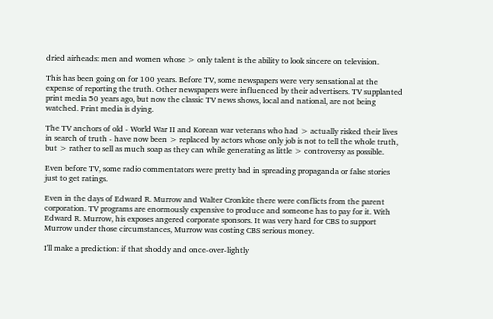dried airheads: men and women whose > only talent is the ability to look sincere on television.

This has been going on for 100 years. Before TV, some newspapers were very sensational at the expense of reporting the truth. Other newspapers were influenced by their advertisers. TV supplanted print media 50 years ago, but now the classic TV news shows, local and national, are not being watched. Print media is dying.

The TV anchors of old - World War II and Korean war veterans who had > actually risked their lives in search of truth - have now been > replaced by actors whose only job is not to tell the whole truth, but > rather to sell as much soap as they can while generating as little > controversy as possible.

Even before TV, some radio commentators were pretty bad in spreading propaganda or false stories just to get ratings.

Even in the days of Edward R. Murrow and Walter Cronkite there were conflicts from the parent corporation. TV programs are enormously expensive to produce and someone has to pay for it. With Edward R. Murrow, his exposes angered corporate sponsors. It was very hard for CBS to support Murrow under those circumstances, Murrow was costing CBS serious money.

I'll make a prediction: if that shoddy and once-over-lightly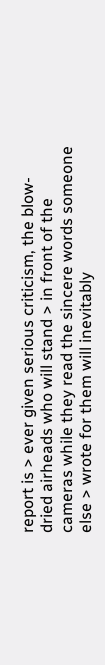report is > ever given serious criticism, the blow-dried airheads who will stand > in front of the cameras while they read the sincere words someone else > wrote for them will inevitably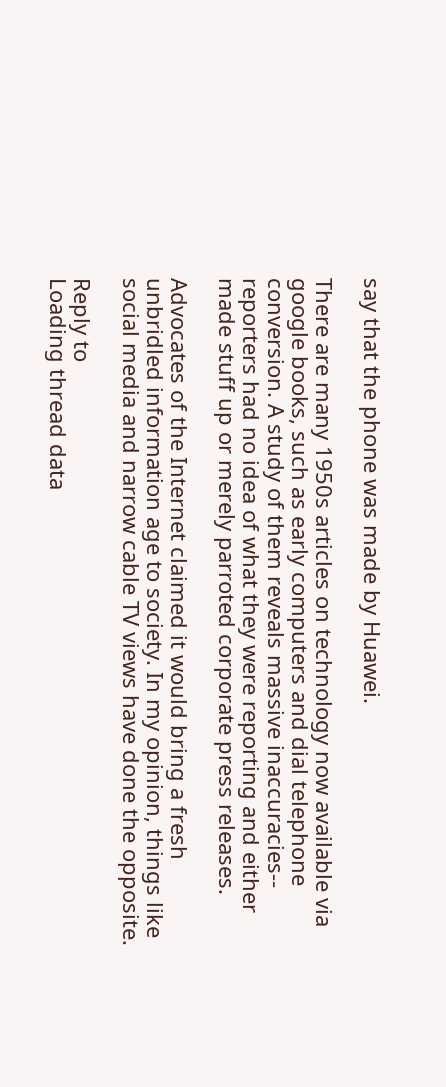say that the phone was made by Huawei.

There are many 1950s articles on technology now available via google books, such as early computers and dial telephone conversion. A study of them reveals massive inaccuracies-- reporters had no idea of what they were reporting and either made stuff up or merely parroted corporate press releases.

Advocates of the Internet claimed it would bring a fresh unbridled information age to society. In my opinion, things like social media and narrow cable TV views have done the opposite.

Reply to
Loading thread data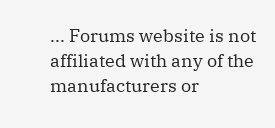... Forums website is not affiliated with any of the manufacturers or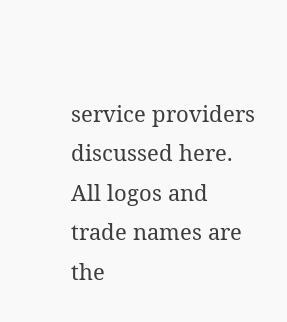service providers discussed here. All logos and trade names are the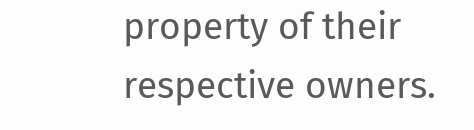property of their respective owners.